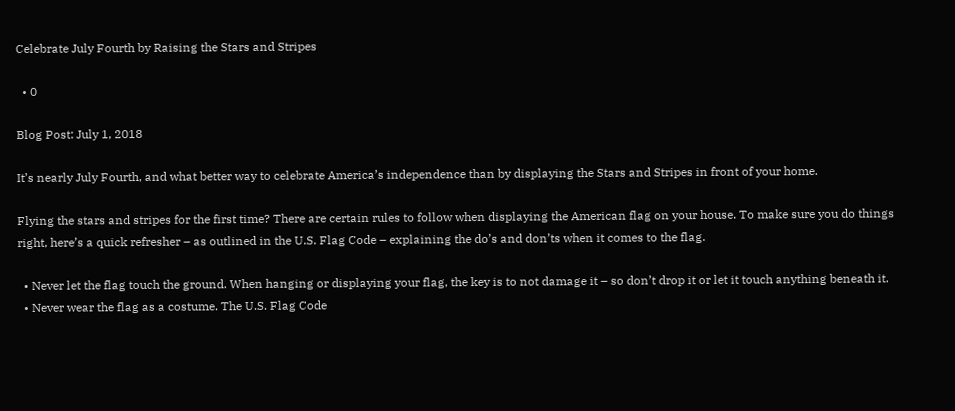Celebrate July Fourth by Raising the Stars and Stripes

  • 0

Blog Post: July 1, 2018

It’s nearly July Fourth, and what better way to celebrate America’s independence than by displaying the Stars and Stripes in front of your home.

Flying the stars and stripes for the first time? There are certain rules to follow when displaying the American flag on your house. To make sure you do things right, here’s a quick refresher – as outlined in the U.S. Flag Code – explaining the do’s and don’ts when it comes to the flag.

  • Never let the flag touch the ground. When hanging or displaying your flag, the key is to not damage it – so don’t drop it or let it touch anything beneath it.
  • Never wear the flag as a costume. The U.S. Flag Code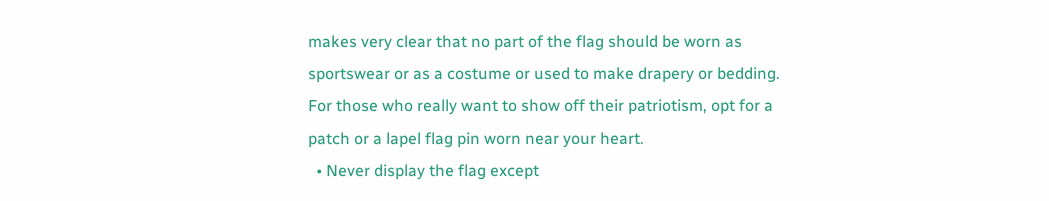makes very clear that no part of the flag should be worn as sportswear or as a costume or used to make drapery or bedding. For those who really want to show off their patriotism, opt for a patch or a lapel flag pin worn near your heart.
  • Never display the flag except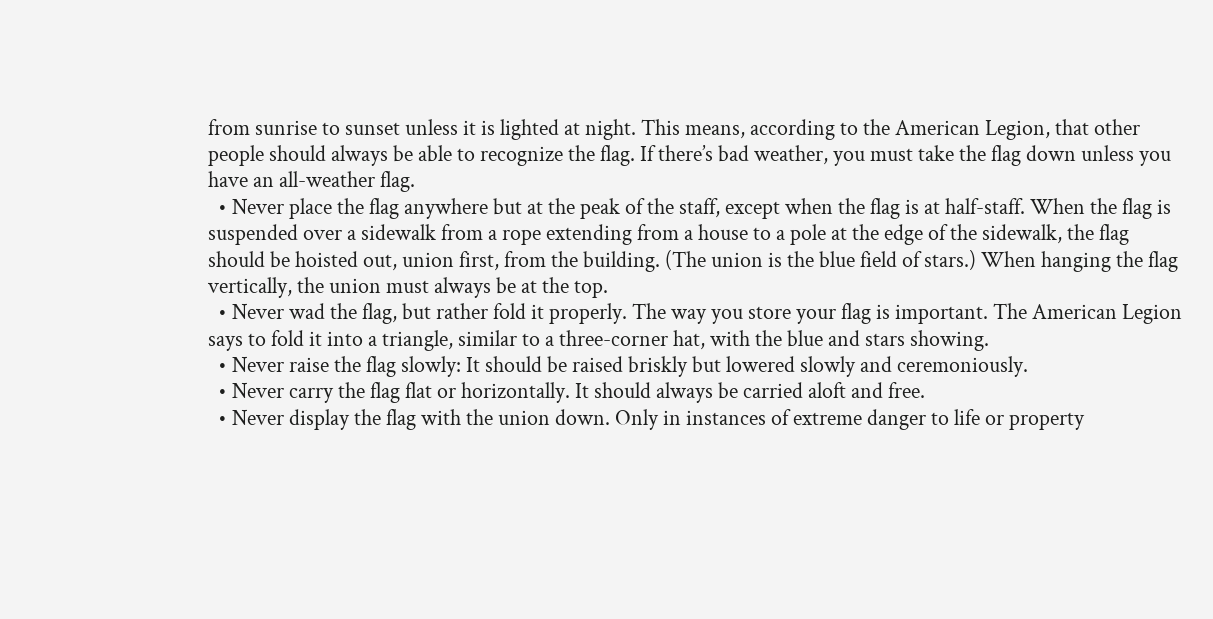from sunrise to sunset unless it is lighted at night. This means, according to the American Legion, that other people should always be able to recognize the flag. If there’s bad weather, you must take the flag down unless you have an all-weather flag.
  • Never place the flag anywhere but at the peak of the staff, except when the flag is at half-staff. When the flag is suspended over a sidewalk from a rope extending from a house to a pole at the edge of the sidewalk, the flag should be hoisted out, union first, from the building. (The union is the blue field of stars.) When hanging the flag vertically, the union must always be at the top.
  • Never wad the flag, but rather fold it properly. The way you store your flag is important. The American Legion says to fold it into a triangle, similar to a three-corner hat, with the blue and stars showing.
  • Never raise the flag slowly: It should be raised briskly but lowered slowly and ceremoniously.
  • Never carry the flag flat or horizontally. It should always be carried aloft and free.
  • Never display the flag with the union down. Only in instances of extreme danger to life or property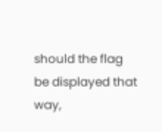should the flag be displayed that way,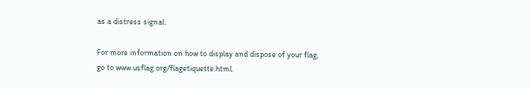as a distress signal.

For more information on how to display and dispose of your flag, go to www.usflag.org/flagetiquette.html.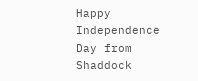Happy Independence Day from Shaddock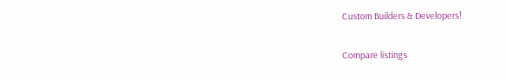Custom Builders & Developers!

Compare listings